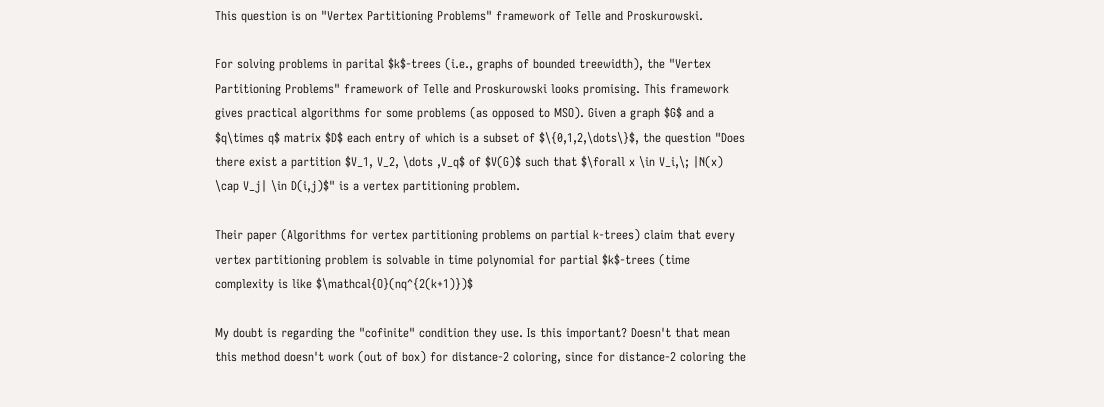This question is on "Vertex Partitioning Problems" framework of Telle and Proskurowski.

For solving problems in parital $k$-trees (i.e., graphs of bounded treewidth), the "Vertex Partitioning Problems" framework of Telle and Proskurowski looks promising. This framework gives practical algorithms for some problems (as opposed to MSO). Given a graph $G$ and a $q\times q$ matrix $D$ each entry of which is a subset of $\{0,1,2,\dots\}$, the question "Does there exist a partition $V_1, V_2, \dots ,V_q$ of $V(G)$ such that $\forall x \in V_i,\; |N(x) \cap V_j| \in D(i,j)$" is a vertex partitioning problem.

Their paper (Algorithms for vertex partitioning problems on partial k-trees) claim that every vertex partitioning problem is solvable in time polynomial for partial $k$-trees (time complexity is like $\mathcal{O}(nq^{2(k+1)})$

My doubt is regarding the "cofinite" condition they use. Is this important? Doesn't that mean this method doesn't work (out of box) for distance-2 coloring, since for distance-2 coloring the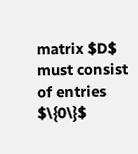matrix $D$ must consist of entries $\{0\}$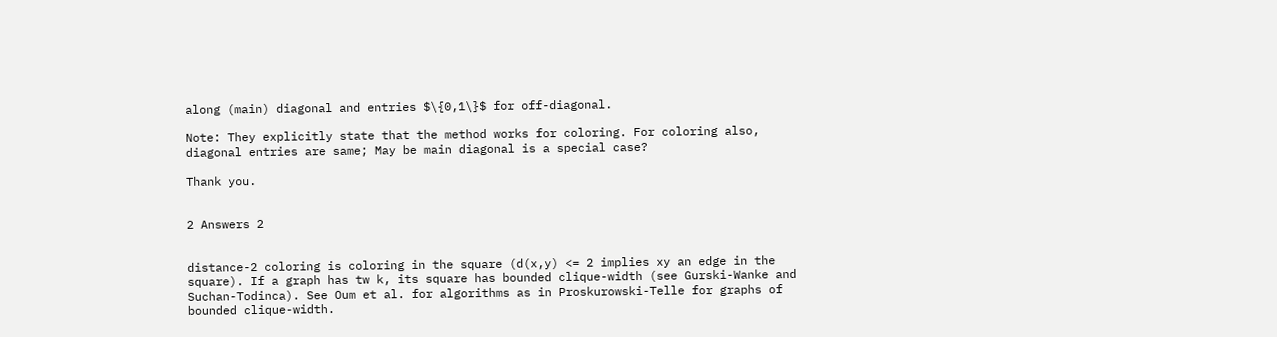along (main) diagonal and entries $\{0,1\}$ for off-diagonal.

Note: They explicitly state that the method works for coloring. For coloring also, diagonal entries are same; May be main diagonal is a special case?

Thank you.


2 Answers 2


distance-2 coloring is coloring in the square (d(x,y) <= 2 implies xy an edge in the square). If a graph has tw k, its square has bounded clique-width (see Gurski-Wanke and Suchan-Todinca). See Oum et al. for algorithms as in Proskurowski-Telle for graphs of bounded clique-width.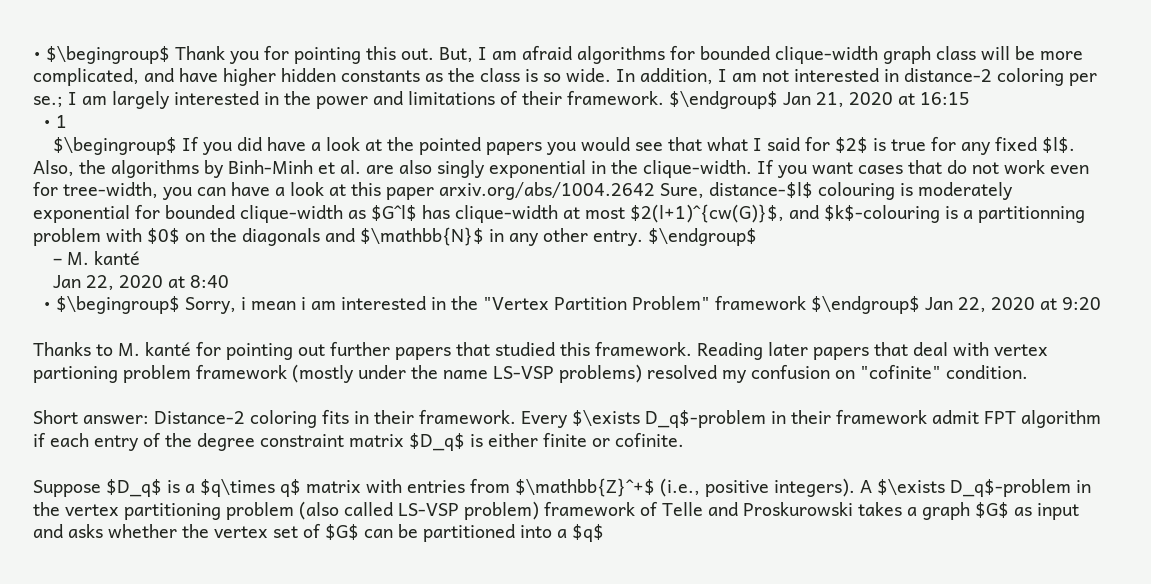• $\begingroup$ Thank you for pointing this out. But, I am afraid algorithms for bounded clique-width graph class will be more complicated, and have higher hidden constants as the class is so wide. In addition, I am not interested in distance-2 coloring per se.; I am largely interested in the power and limitations of their framework. $\endgroup$ Jan 21, 2020 at 16:15
  • 1
    $\begingroup$ If you did have a look at the pointed papers you would see that what I said for $2$ is true for any fixed $l$. Also, the algorithms by Binh-Minh et al. are also singly exponential in the clique-width. If you want cases that do not work even for tree-width, you can have a look at this paper arxiv.org/abs/1004.2642 Sure, distance-$l$ colouring is moderately exponential for bounded clique-width as $G^l$ has clique-width at most $2(l+1)^{cw(G)}$, and $k$-colouring is a partitionning problem with $0$ on the diagonals and $\mathbb{N}$ in any other entry. $\endgroup$
    – M. kanté
    Jan 22, 2020 at 8:40
  • $\begingroup$ Sorry, i mean i am interested in the "Vertex Partition Problem" framework $\endgroup$ Jan 22, 2020 at 9:20

Thanks to M. kanté for pointing out further papers that studied this framework. Reading later papers that deal with vertex partioning problem framework (mostly under the name LS-VSP problems) resolved my confusion on "cofinite" condition.

Short answer: Distance-2 coloring fits in their framework. Every $\exists D_q$-problem in their framework admit FPT algorithm if each entry of the degree constraint matrix $D_q$ is either finite or cofinite.

Suppose $D_q$ is a $q\times q$ matrix with entries from $\mathbb{Z}^+$ (i.e., positive integers). A $\exists D_q$-problem in the vertex partitioning problem (also called LS-VSP problem) framework of Telle and Proskurowski takes a graph $G$ as input and asks whether the vertex set of $G$ can be partitioned into a $q$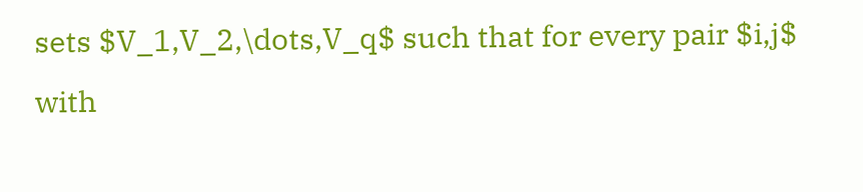sets $V_1,V_2,\dots,V_q$ such that for every pair $i,j$ with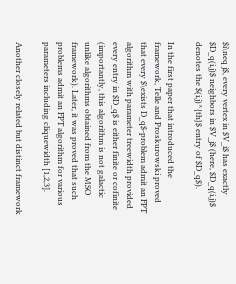$i\neq j$, every vertex in $V_i$ has exactly $D_q(i,j)$ neighbors in $V_j$ (here, $D_q(i,j)$ denotes the $(i,j)^{th}$ entry of $D_q$).

In the first paper that introduced the framework, Telle and Proskurowski proved that every $\exists D_q$-problem admit an FPT algorithm with parameter treewidth provided every entry in $D_q$ is either finite or cofinite (importantly, this algorithm is not galactic unlike algorithms obtained from the MSO framework). Later, it was proved that such problems admit an FPT algorithm for various parameters including cliquewidth [1,2,3].

Another closely related but distinct framework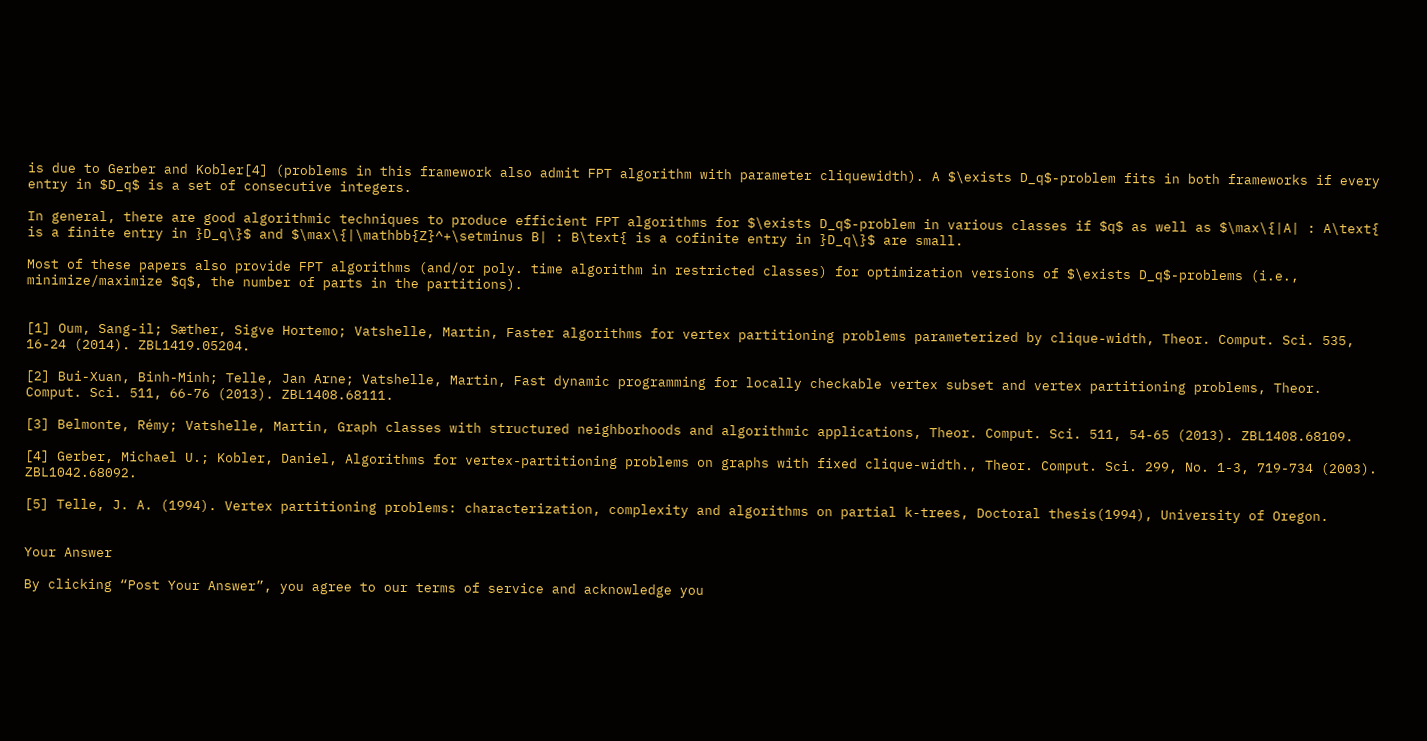is due to Gerber and Kobler[4] (problems in this framework also admit FPT algorithm with parameter cliquewidth). A $\exists D_q$-problem fits in both frameworks if every entry in $D_q$ is a set of consecutive integers.

In general, there are good algorithmic techniques to produce efficient FPT algorithms for $\exists D_q$-problem in various classes if $q$ as well as $\max\{|A| : A\text{ is a finite entry in }D_q\}$ and $\max\{|\mathbb{Z}^+\setminus B| : B\text{ is a cofinite entry in }D_q\}$ are small.

Most of these papers also provide FPT algorithms (and/or poly. time algorithm in restricted classes) for optimization versions of $\exists D_q$-problems (i.e., minimize/maximize $q$, the number of parts in the partitions).


[1] Oum, Sang-il; Sæther, Sigve Hortemo; Vatshelle, Martin, Faster algorithms for vertex partitioning problems parameterized by clique-width, Theor. Comput. Sci. 535, 16-24 (2014). ZBL1419.05204.

[2] Bui-Xuan, Binh-Minh; Telle, Jan Arne; Vatshelle, Martin, Fast dynamic programming for locally checkable vertex subset and vertex partitioning problems, Theor. Comput. Sci. 511, 66-76 (2013). ZBL1408.68111.

[3] Belmonte, Rémy; Vatshelle, Martin, Graph classes with structured neighborhoods and algorithmic applications, Theor. Comput. Sci. 511, 54-65 (2013). ZBL1408.68109.

[4] Gerber, Michael U.; Kobler, Daniel, Algorithms for vertex-partitioning problems on graphs with fixed clique-width., Theor. Comput. Sci. 299, No. 1-3, 719-734 (2003). ZBL1042.68092.

[5] Telle, J. A. (1994). Vertex partitioning problems: characterization, complexity and algorithms on partial k-trees, Doctoral thesis(1994), University of Oregon.


Your Answer

By clicking “Post Your Answer”, you agree to our terms of service and acknowledge you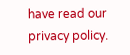have read our privacy policy.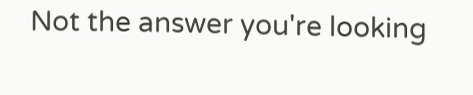Not the answer you're looking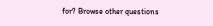for? Browse other questions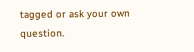tagged or ask your own question.